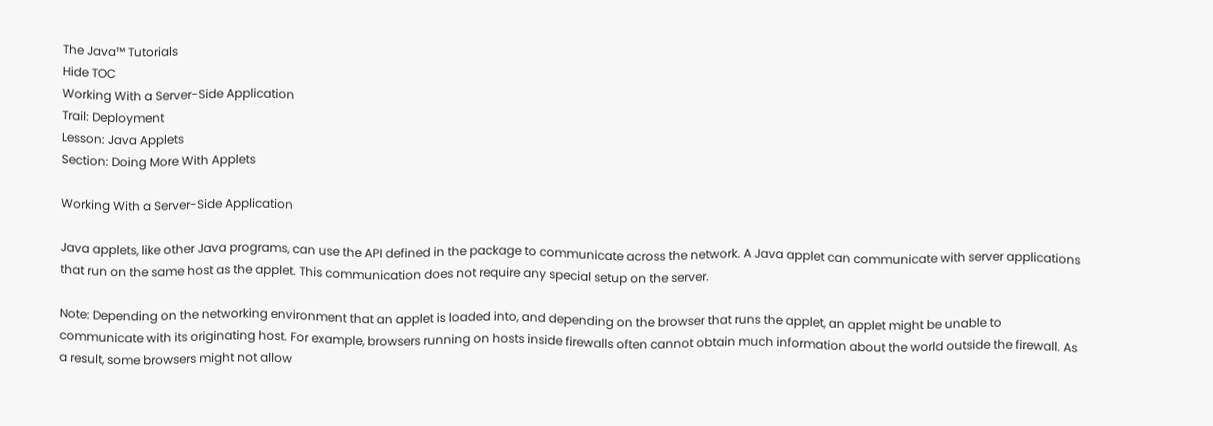The Java™ Tutorials
Hide TOC
Working With a Server-Side Application
Trail: Deployment
Lesson: Java Applets
Section: Doing More With Applets

Working With a Server-Side Application

Java applets, like other Java programs, can use the API defined in the package to communicate across the network. A Java applet can communicate with server applications that run on the same host as the applet. This communication does not require any special setup on the server.

Note: Depending on the networking environment that an applet is loaded into, and depending on the browser that runs the applet, an applet might be unable to communicate with its originating host. For example, browsers running on hosts inside firewalls often cannot obtain much information about the world outside the firewall. As a result, some browsers might not allow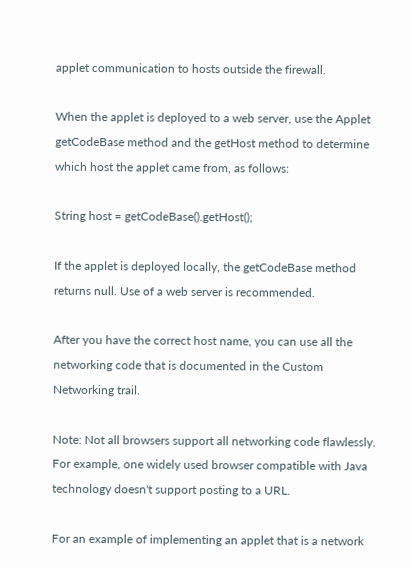applet communication to hosts outside the firewall.

When the applet is deployed to a web server, use the Applet getCodeBase method and the getHost method to determine which host the applet came from, as follows:

String host = getCodeBase().getHost();

If the applet is deployed locally, the getCodeBase method returns null. Use of a web server is recommended.

After you have the correct host name, you can use all the networking code that is documented in the Custom Networking trail.

Note: Not all browsers support all networking code flawlessly. For example, one widely used browser compatible with Java technology doesn't support posting to a URL.

For an example of implementing an applet that is a network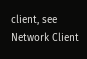client, see Network Client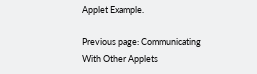Applet Example.

Previous page: Communicating With Other Applets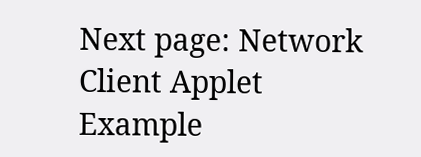Next page: Network Client Applet Example